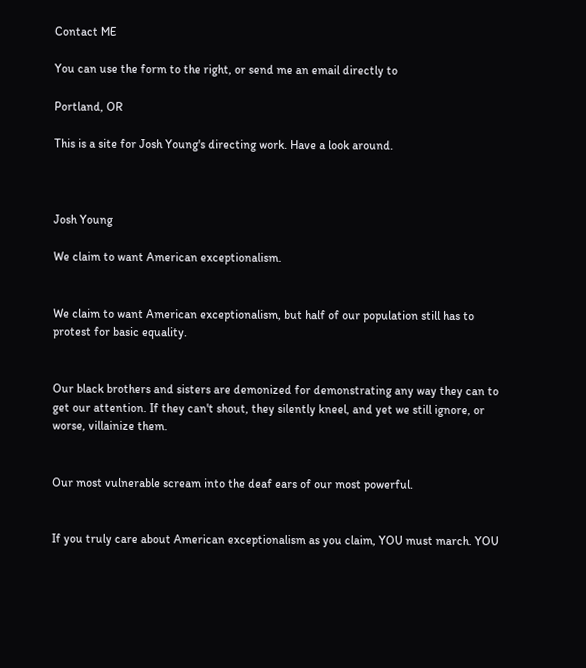Contact ME

You can use the form to the right, or send me an email directly to

Portland, OR

This is a site for Josh Young's directing work. Have a look around.



Josh Young

We claim to want American exceptionalism.


We claim to want American exceptionalism, but half of our population still has to protest for basic equality.


Our black brothers and sisters are demonized for demonstrating any way they can to get our attention. If they can't shout, they silently kneel, and yet we still ignore, or worse, villainize them.


Our most vulnerable scream into the deaf ears of our most powerful.


If you truly care about American exceptionalism as you claim, YOU must march. YOU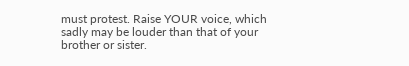must protest. Raise YOUR voice, which sadly may be louder than that of your brother or sister.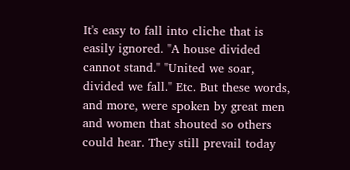It's easy to fall into cliche that is easily ignored. "A house divided cannot stand." "United we soar, divided we fall." Etc. But these words, and more, were spoken by great men and women that shouted so others could hear. They still prevail today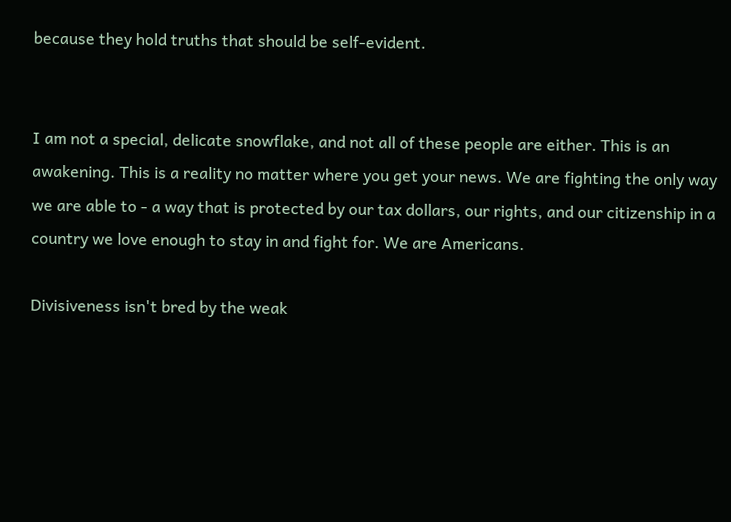because they hold truths that should be self-evident.


I am not a special, delicate snowflake, and not all of these people are either. This is an awakening. This is a reality no matter where you get your news. We are fighting the only way we are able to - a way that is protected by our tax dollars, our rights, and our citizenship in a country we love enough to stay in and fight for. We are Americans.

Divisiveness isn't bred by the weak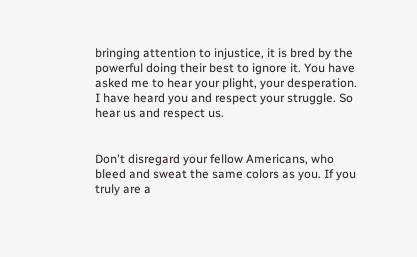bringing attention to injustice, it is bred by the powerful doing their best to ignore it. You have asked me to hear your plight, your desperation. I have heard you and respect your struggle. So hear us and respect us.


Don't disregard your fellow Americans, who bleed and sweat the same colors as you. If you truly are a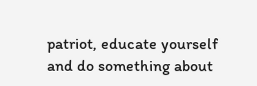patriot, educate yourself and do something about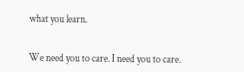what you learn.


We need you to care. I need you to care.